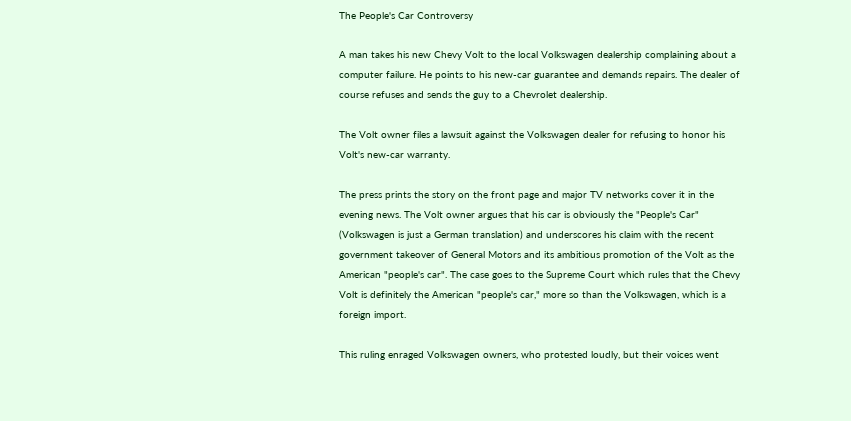The People's Car Controversy

A man takes his new Chevy Volt to the local Volkswagen dealership complaining about a computer failure. He points to his new-car guarantee and demands repairs. The dealer of course refuses and sends the guy to a Chevrolet dealership.

The Volt owner files a lawsuit against the Volkswagen dealer for refusing to honor his Volt's new-car warranty.

The press prints the story on the front page and major TV networks cover it in the evening news. The Volt owner argues that his car is obviously the "People's Car" (Volkswagen is just a German translation) and underscores his claim with the recent government takeover of General Motors and its ambitious promotion of the Volt as the American "people's car". The case goes to the Supreme Court which rules that the Chevy Volt is definitely the American "people's car," more so than the Volkswagen, which is a foreign import.

This ruling enraged Volkswagen owners, who protested loudly, but their voices went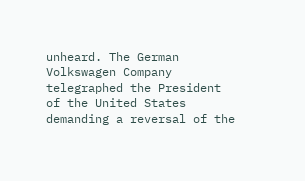unheard. The German Volkswagen Company telegraphed the President of the United States demanding a reversal of the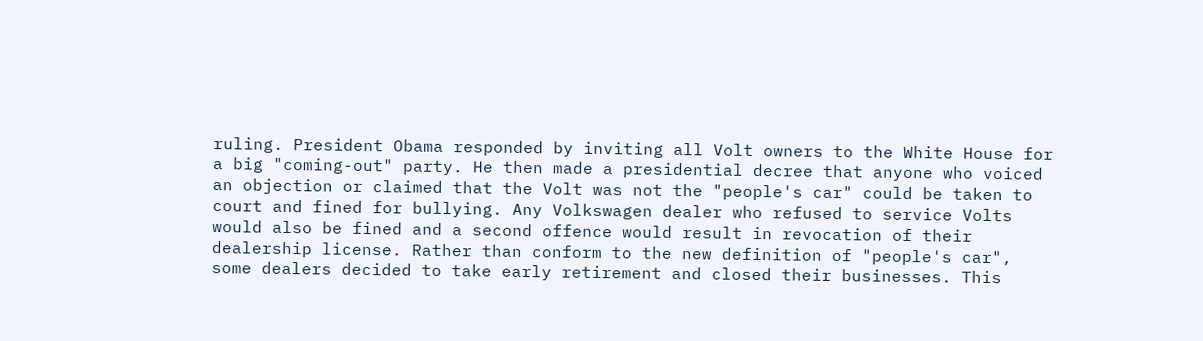ruling. President Obama responded by inviting all Volt owners to the White House for a big "coming-out" party. He then made a presidential decree that anyone who voiced an objection or claimed that the Volt was not the "people's car" could be taken to court and fined for bullying. Any Volkswagen dealer who refused to service Volts would also be fined and a second offence would result in revocation of their dealership license. Rather than conform to the new definition of "people's car", some dealers decided to take early retirement and closed their businesses. This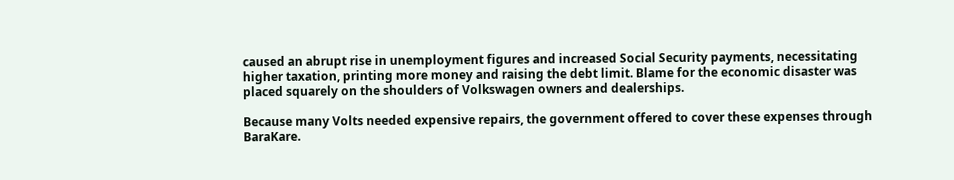caused an abrupt rise in unemployment figures and increased Social Security payments, necessitating higher taxation, printing more money and raising the debt limit. Blame for the economic disaster was placed squarely on the shoulders of Volkswagen owners and dealerships.

Because many Volts needed expensive repairs, the government offered to cover these expenses through BaraKare.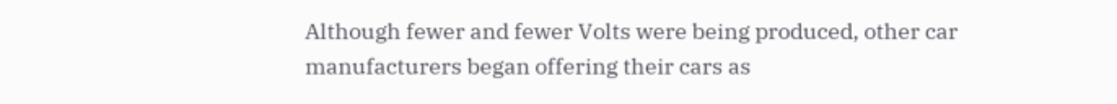Although fewer and fewer Volts were being produced, other car manufacturers began offering their cars as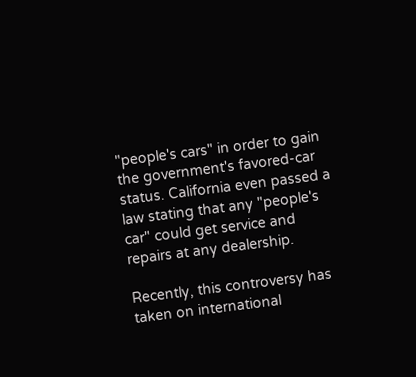"people's cars" in order to gain the government's favored-car status. California even passed a law stating that any "people's car" could get service and repairs at any dealership.

Recently, this controversy has taken on international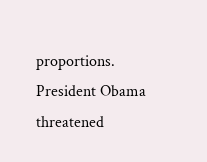proportions. President Obama threatened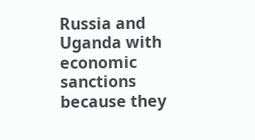Russia and Uganda with economic sanctions because they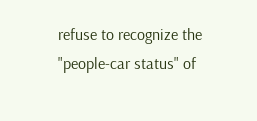refuse to recognize the "people-car status" of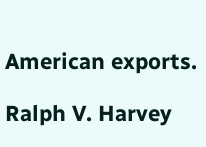American exports.

Ralph V. Harvey